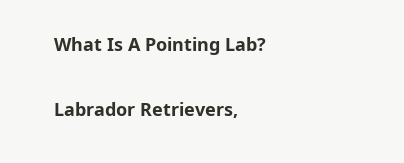What Is A Pointing Lab?

Labrador Retrievers,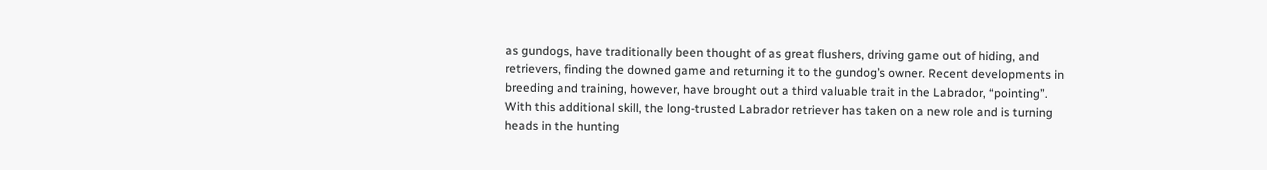as gundogs, have traditionally been thought of as great flushers, driving game out of hiding, and retrievers, finding the downed game and returning it to the gundog’s owner. Recent developments in breeding and training, however, have brought out a third valuable trait in the Labrador, “pointing”. With this additional skill, the long-trusted Labrador retriever has taken on a new role and is turning heads in the hunting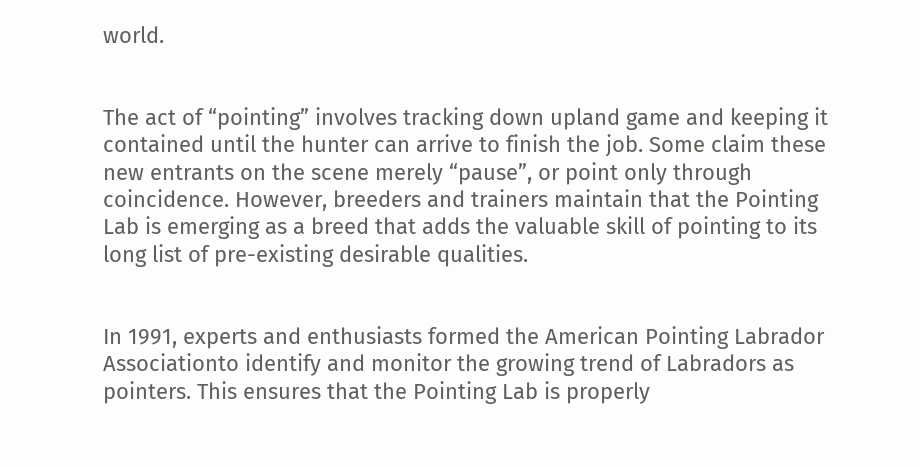world.


The act of “pointing” involves tracking down upland game and keeping it contained until the hunter can arrive to finish the job. Some claim these new entrants on the scene merely “pause”, or point only through coincidence. However, breeders and trainers maintain that the Pointing Lab is emerging as a breed that adds the valuable skill of pointing to its long list of pre-existing desirable qualities.


In 1991, experts and enthusiasts formed the American Pointing Labrador Associationto identify and monitor the growing trend of Labradors as pointers. This ensures that the Pointing Lab is properly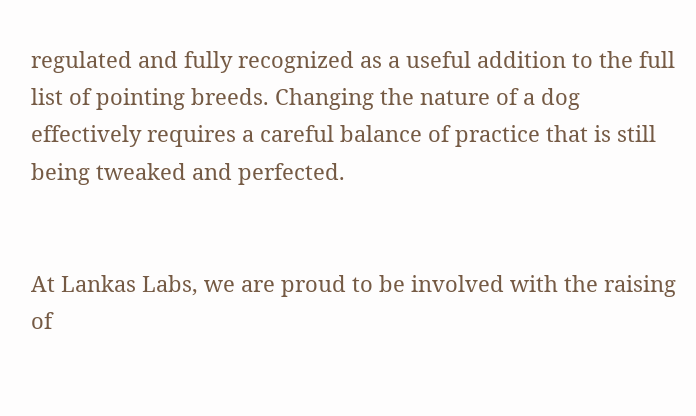regulated and fully recognized as a useful addition to the full list of pointing breeds. Changing the nature of a dog effectively requires a careful balance of practice that is still being tweaked and perfected.


At Lankas Labs, we are proud to be involved with the raising of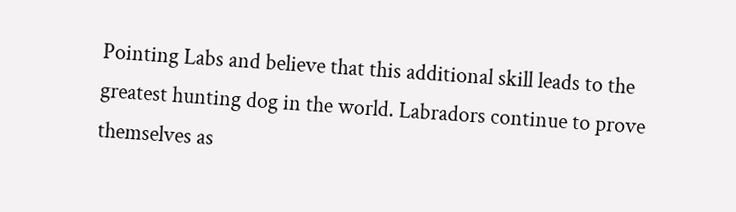Pointing Labs and believe that this additional skill leads to the greatest hunting dog in the world. Labradors continue to prove themselves as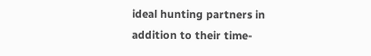ideal hunting partners in addition to their time-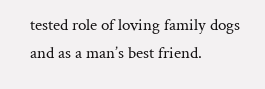tested role of loving family dogs and as a man’s best friend.